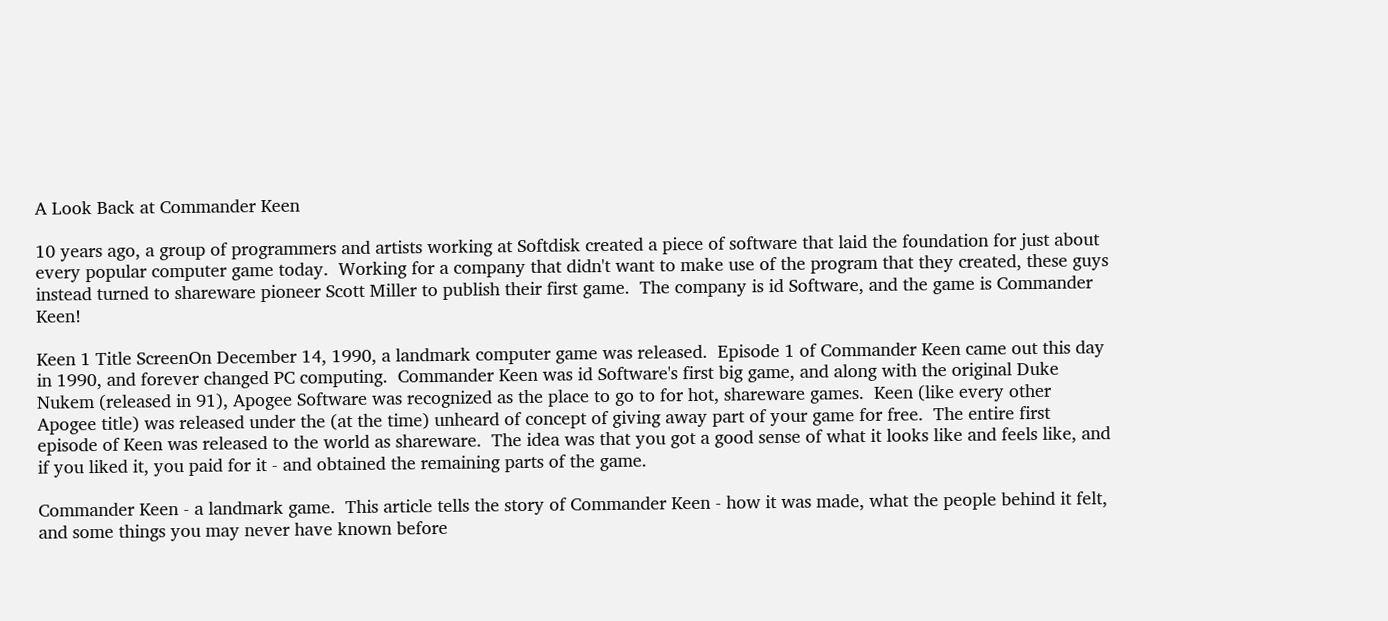A Look Back at Commander Keen

10 years ago, a group of programmers and artists working at Softdisk created a piece of software that laid the foundation for just about every popular computer game today.  Working for a company that didn't want to make use of the program that they created, these guys instead turned to shareware pioneer Scott Miller to publish their first game.  The company is id Software, and the game is Commander Keen!

Keen 1 Title ScreenOn December 14, 1990, a landmark computer game was released.  Episode 1 of Commander Keen came out this day in 1990, and forever changed PC computing.  Commander Keen was id Software's first big game, and along with the original Duke Nukem (released in 91), Apogee Software was recognized as the place to go to for hot, shareware games.  Keen (like every other Apogee title) was released under the (at the time) unheard of concept of giving away part of your game for free.  The entire first episode of Keen was released to the world as shareware.  The idea was that you got a good sense of what it looks like and feels like, and if you liked it, you paid for it - and obtained the remaining parts of the game.

Commander Keen - a landmark game.  This article tells the story of Commander Keen - how it was made, what the people behind it felt, and some things you may never have known before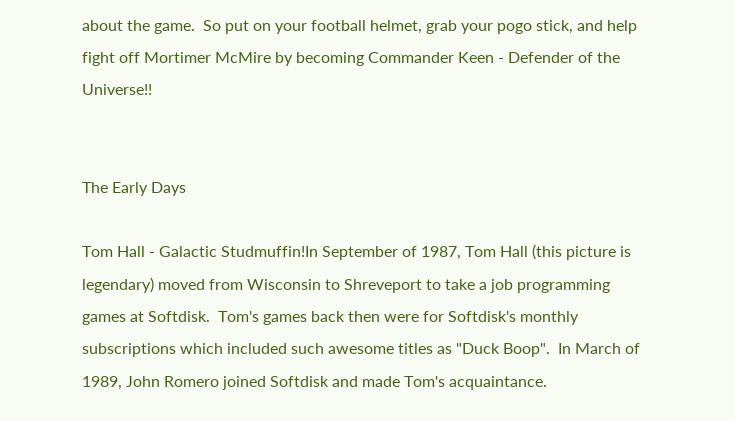about the game.  So put on your football helmet, grab your pogo stick, and help fight off Mortimer McMire by becoming Commander Keen - Defender of the Universe!!


The Early Days

Tom Hall - Galactic Studmuffin!In September of 1987, Tom Hall (this picture is legendary) moved from Wisconsin to Shreveport to take a job programming games at Softdisk.  Tom's games back then were for Softdisk's monthly subscriptions which included such awesome titles as "Duck Boop".  In March of 1989, John Romero joined Softdisk and made Tom's acquaintance.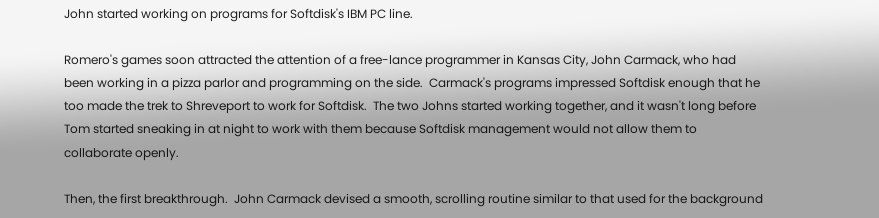John started working on programs for Softdisk's IBM PC line.

Romero's games soon attracted the attention of a free-lance programmer in Kansas City, John Carmack, who had been working in a pizza parlor and programming on the side.  Carmack's programs impressed Softdisk enough that he too made the trek to Shreveport to work for Softdisk.  The two Johns started working together, and it wasn't long before Tom started sneaking in at night to work with them because Softdisk management would not allow them to collaborate openly.

Then, the first breakthrough.  John Carmack devised a smooth, scrolling routine similar to that used for the background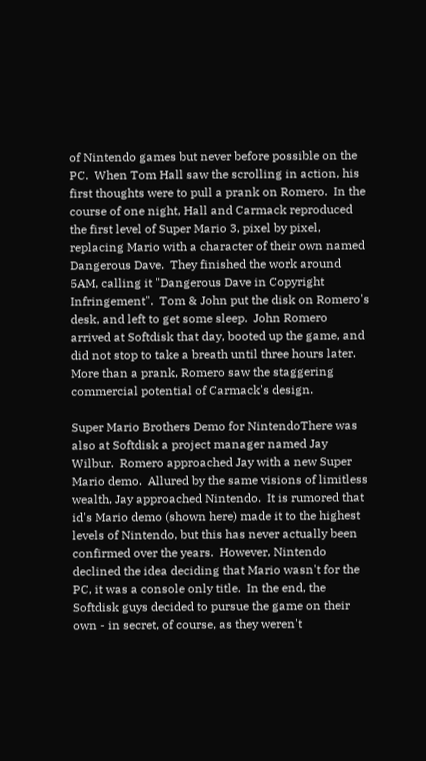of Nintendo games but never before possible on the PC.  When Tom Hall saw the scrolling in action, his first thoughts were to pull a prank on Romero.  In the course of one night, Hall and Carmack reproduced the first level of Super Mario 3, pixel by pixel, replacing Mario with a character of their own named Dangerous Dave.  They finished the work around 5AM, calling it "Dangerous Dave in Copyright Infringement".  Tom & John put the disk on Romero's desk, and left to get some sleep.  John Romero arrived at Softdisk that day, booted up the game, and did not stop to take a breath until three hours later.  More than a prank, Romero saw the staggering commercial potential of Carmack's design.

Super Mario Brothers Demo for NintendoThere was also at Softdisk a project manager named Jay Wilbur.  Romero approached Jay with a new Super Mario demo.  Allured by the same visions of limitless wealth, Jay approached Nintendo.  It is rumored that id's Mario demo (shown here) made it to the highest levels of Nintendo, but this has never actually been confirmed over the years.  However, Nintendo declined the idea deciding that Mario wasn't for the PC, it was a console only title.  In the end, the Softdisk guys decided to pursue the game on their own - in secret, of course, as they weren't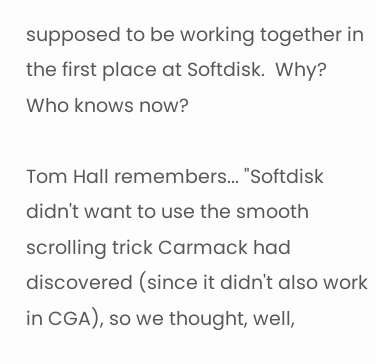supposed to be working together in the first place at Softdisk.  Why?  Who knows now?

Tom Hall remembers... "Softdisk didn't want to use the smooth scrolling trick Carmack had discovered (since it didn't also work in CGA), so we thought, well,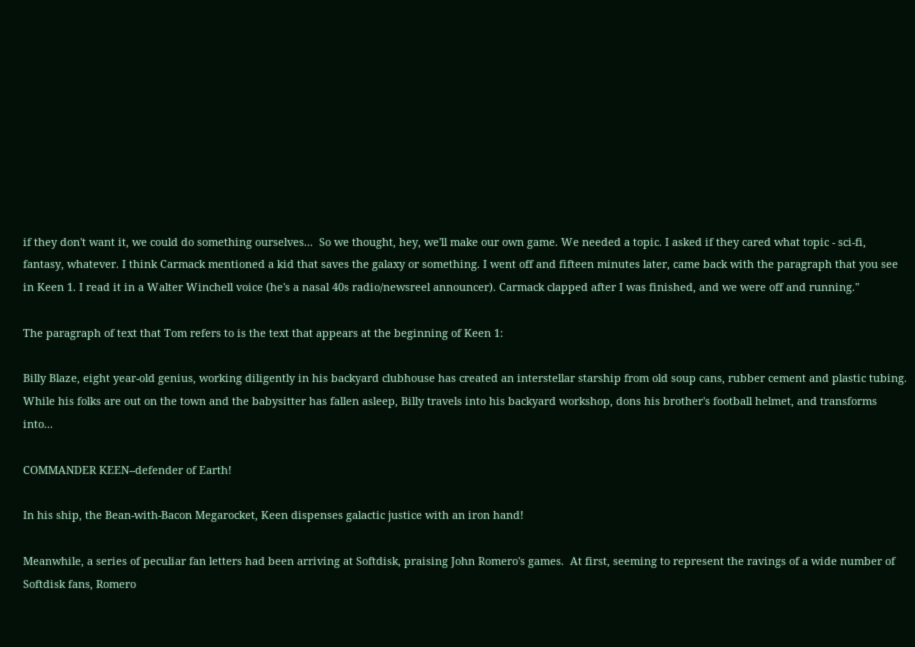if they don't want it, we could do something ourselves...  So we thought, hey, we'll make our own game. We needed a topic. I asked if they cared what topic - sci-fi, fantasy, whatever. I think Carmack mentioned a kid that saves the galaxy or something. I went off and fifteen minutes later, came back with the paragraph that you see in Keen 1. I read it in a Walter Winchell voice (he's a nasal 40s radio/newsreel announcer). Carmack clapped after I was finished, and we were off and running."

The paragraph of text that Tom refers to is the text that appears at the beginning of Keen 1:

Billy Blaze, eight year-old genius, working diligently in his backyard clubhouse has created an interstellar starship from old soup cans, rubber cement and plastic tubing. While his folks are out on the town and the babysitter has fallen asleep, Billy travels into his backyard workshop, dons his brother's football helmet, and transforms into...

COMMANDER KEEN--defender of Earth!

In his ship, the Bean-with-Bacon Megarocket, Keen dispenses galactic justice with an iron hand!

Meanwhile, a series of peculiar fan letters had been arriving at Softdisk, praising John Romero's games.  At first, seeming to represent the ravings of a wide number of Softdisk fans, Romero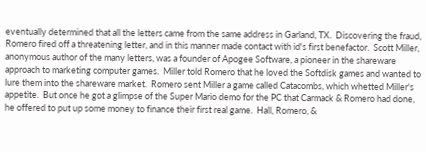eventually determined that all the letters came from the same address in Garland, TX.  Discovering the fraud, Romero fired off a threatening letter, and in this manner made contact with id's first benefactor.  Scott Miller, anonymous author of the many letters, was a founder of Apogee Software, a pioneer in the shareware approach to marketing computer games.  Miller told Romero that he loved the Softdisk games and wanted to lure them into the shareware market.  Romero sent Miller a game called Catacombs, which whetted Miller's appetite.  But once he got a glimpse of the Super Mario demo for the PC that Carmack & Romero had done, he offered to put up some money to finance their first real game.  Hall, Romero, &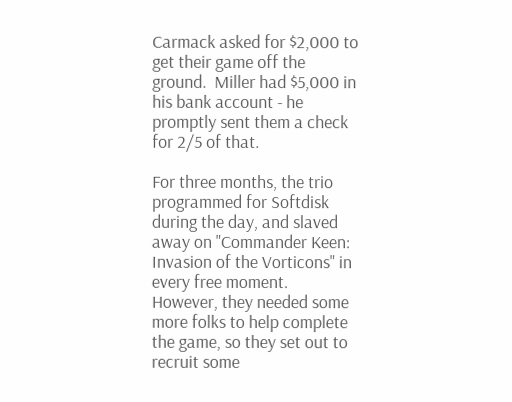Carmack asked for $2,000 to get their game off the ground.  Miller had $5,000 in his bank account - he promptly sent them a check for 2/5 of that.

For three months, the trio programmed for Softdisk during the day, and slaved away on "Commander Keen: Invasion of the Vorticons" in every free moment.  However, they needed some more folks to help complete the game, so they set out to recruit some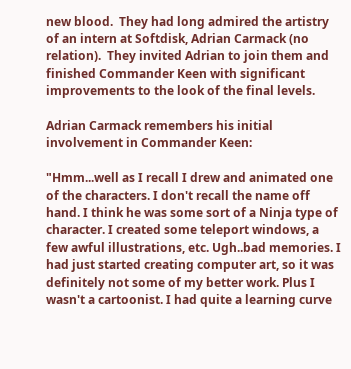new blood.  They had long admired the artistry of an intern at Softdisk, Adrian Carmack (no relation).  They invited Adrian to join them and finished Commander Keen with significant improvements to the look of the final levels.

Adrian Carmack remembers his initial involvement in Commander Keen:

"Hmm...well as I recall I drew and animated one of the characters. I don't recall the name off hand. I think he was some sort of a Ninja type of character. I created some teleport windows, a few awful illustrations, etc. Ugh..bad memories. I had just started creating computer art, so it was definitely not some of my better work. Plus I wasn't a cartoonist. I had quite a learning curve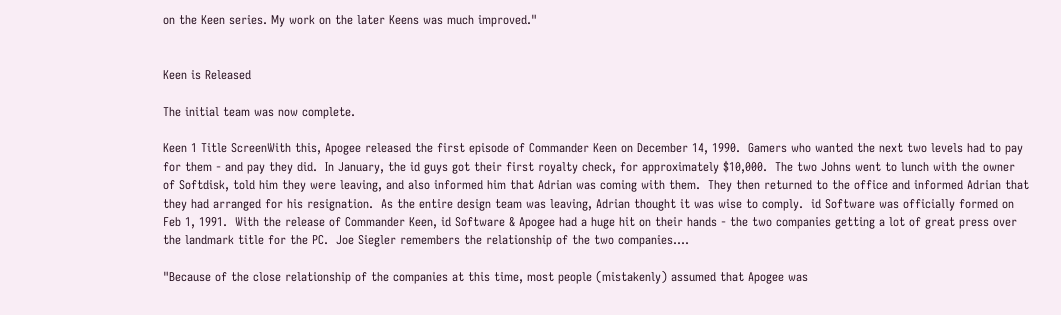on the Keen series. My work on the later Keens was much improved."


Keen is Released

The initial team was now complete.

Keen 1 Title ScreenWith this, Apogee released the first episode of Commander Keen on December 14, 1990.  Gamers who wanted the next two levels had to pay for them - and pay they did.  In January, the id guys got their first royalty check, for approximately $10,000.  The two Johns went to lunch with the owner of Softdisk, told him they were leaving, and also informed him that Adrian was coming with them.  They then returned to the office and informed Adrian that they had arranged for his resignation.  As the entire design team was leaving, Adrian thought it was wise to comply.  id Software was officially formed on Feb 1, 1991.  With the release of Commander Keen, id Software & Apogee had a huge hit on their hands - the two companies getting a lot of great press over the landmark title for the PC.  Joe Siegler remembers the relationship of the two companies....

"Because of the close relationship of the companies at this time, most people (mistakenly) assumed that Apogee was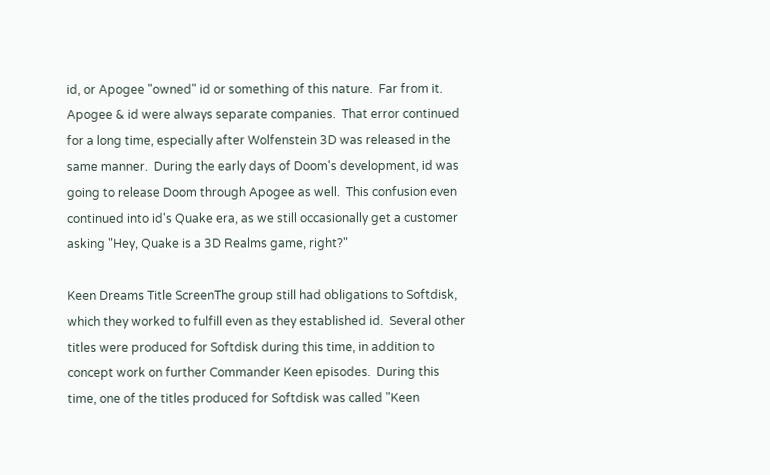id, or Apogee "owned" id or something of this nature.  Far from it.  Apogee & id were always separate companies.  That error continued for a long time, especially after Wolfenstein 3D was released in the same manner.  During the early days of Doom's development, id was going to release Doom through Apogee as well.  This confusion even continued into id's Quake era, as we still occasionally get a customer asking "Hey, Quake is a 3D Realms game, right?"

Keen Dreams Title ScreenThe group still had obligations to Softdisk, which they worked to fulfill even as they established id.  Several other titles were produced for Softdisk during this time, in addition to concept work on further Commander Keen episodes.  During this time, one of the titles produced for Softdisk was called "Keen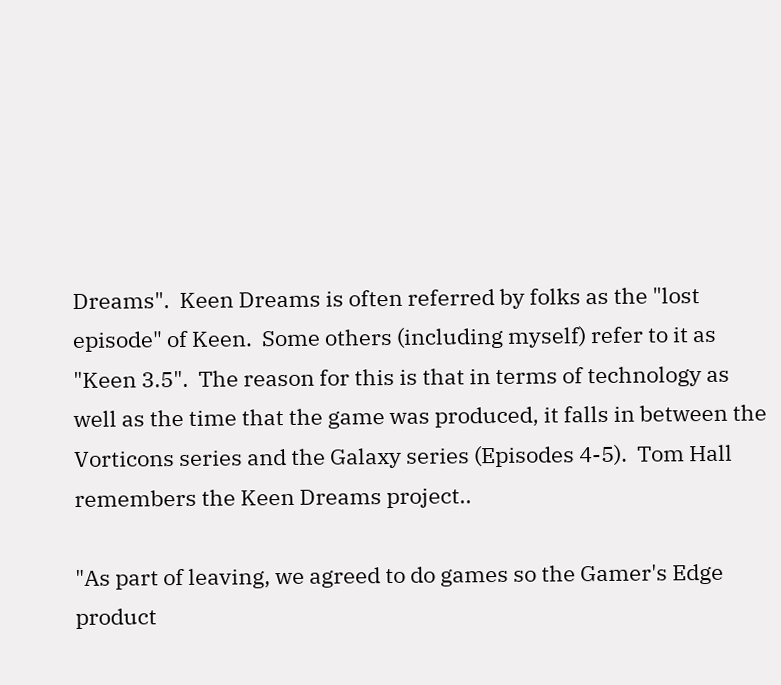Dreams".  Keen Dreams is often referred by folks as the "lost episode" of Keen.  Some others (including myself) refer to it as "Keen 3.5".  The reason for this is that in terms of technology as well as the time that the game was produced, it falls in between the Vorticons series and the Galaxy series (Episodes 4-5).  Tom Hall remembers the Keen Dreams project..

"As part of leaving, we agreed to do games so the Gamer's Edge product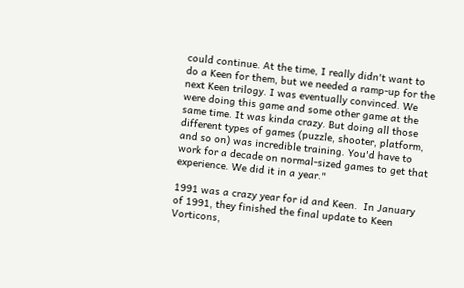could continue. At the time, I really didn't want to do a Keen for them, but we needed a ramp-up for the next Keen trilogy. I was eventually convinced. We were doing this game and some other game at the same time. It was kinda crazy. But doing all those different types of games (puzzle, shooter, platform, and so on) was incredible training. You'd have to work for a decade on normal-sized games to get that experience. We did it in a year."

1991 was a crazy year for id and Keen.  In January of 1991, they finished the final update to Keen Vorticons,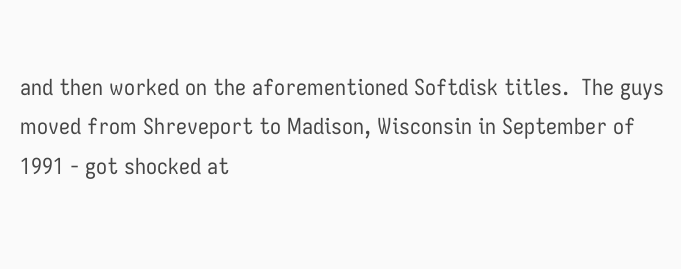and then worked on the aforementioned Softdisk titles.  The guys moved from Shreveport to Madison, Wisconsin in September of 1991 - got shocked at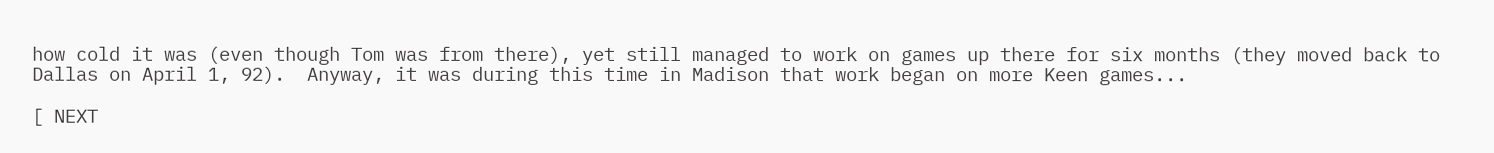how cold it was (even though Tom was from there), yet still managed to work on games up there for six months (they moved back to Dallas on April 1, 92).  Anyway, it was during this time in Madison that work began on more Keen games...

[ NEXT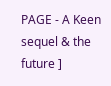PAGE - A Keen sequel & the future ]